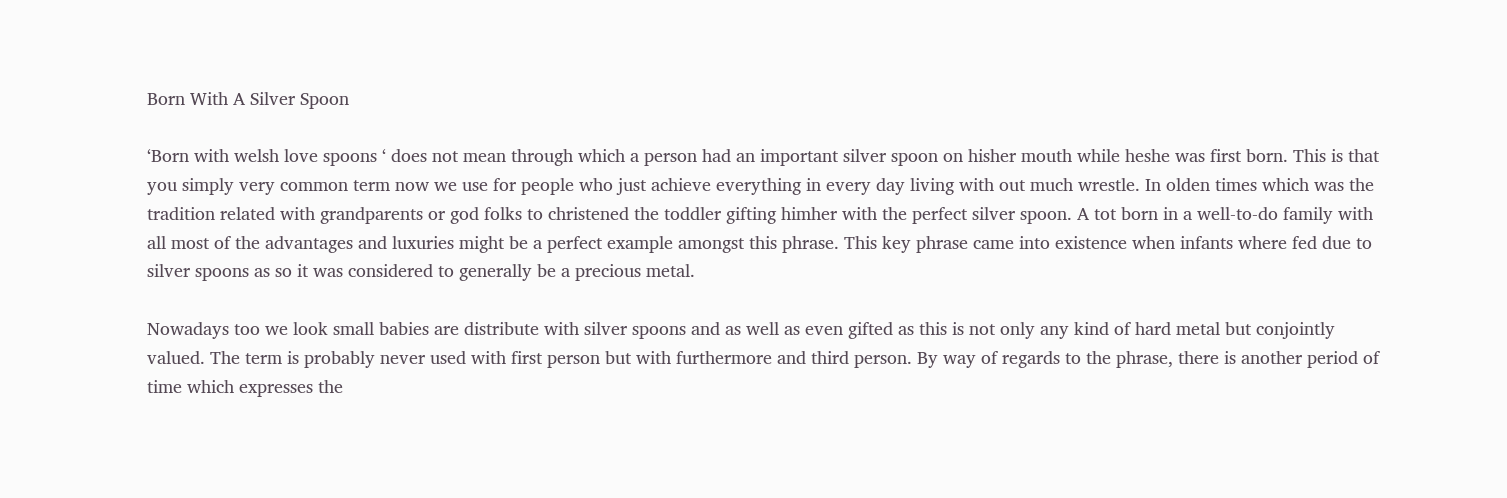Born With A Silver Spoon

‘Born with welsh love spoons ‘ does not mean through which a person had an important silver spoon on hisher mouth while heshe was first born. This is that you simply very common term now we use for people who just achieve everything in every day living with out much wrestle. In olden times which was the tradition related with grandparents or god folks to christened the toddler gifting himher with the perfect silver spoon. A tot born in a well-to-do family with all most of the advantages and luxuries might be a perfect example amongst this phrase. This key phrase came into existence when infants where fed due to silver spoons as so it was considered to generally be a precious metal.

Nowadays too we look small babies are distribute with silver spoons and as well as even gifted as this is not only any kind of hard metal but conjointly valued. The term is probably never used with first person but with furthermore and third person. By way of regards to the phrase, there is another period of time which expresses the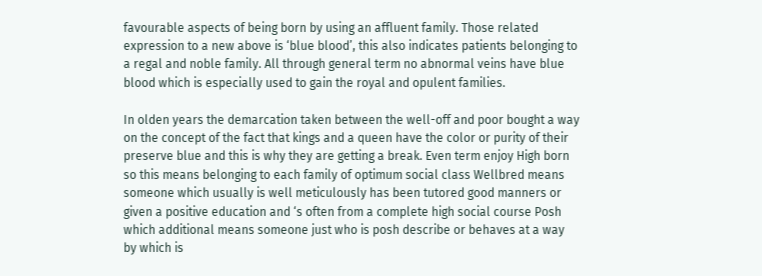favourable aspects of being born by using an affluent family. Those related expression to a new above is ‘blue blood’, this also indicates patients belonging to a regal and noble family. All through general term no abnormal veins have blue blood which is especially used to gain the royal and opulent families.

In olden years the demarcation taken between the well-off and poor bought a way on the concept of the fact that kings and a queen have the color or purity of their preserve blue and this is why they are getting a break. Even term enjoy High born so this means belonging to each family of optimum social class Wellbred means someone which usually is well meticulously has been tutored good manners or given a positive education and ‘s often from a complete high social course Posh which additional means someone just who is posh describe or behaves at a way by which is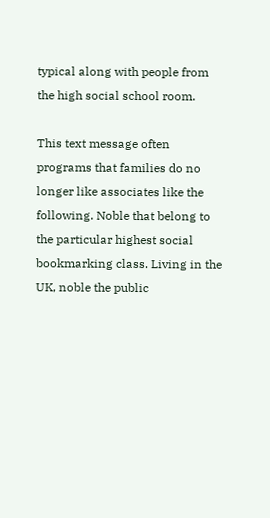typical along with people from the high social school room.

This text message often programs that families do no longer like associates like the following. Noble that belong to the particular highest social bookmarking class. Living in the UK, noble the public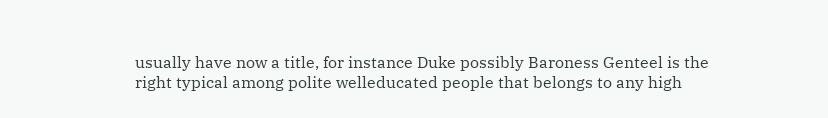usually have now a title, for instance Duke possibly Baroness Genteel is the right typical among polite welleducated people that belongs to any high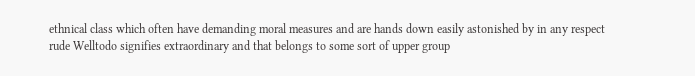ethnical class which often have demanding moral measures and are hands down easily astonished by in any respect rude Welltodo signifies extraordinary and that belongs to some sort of upper group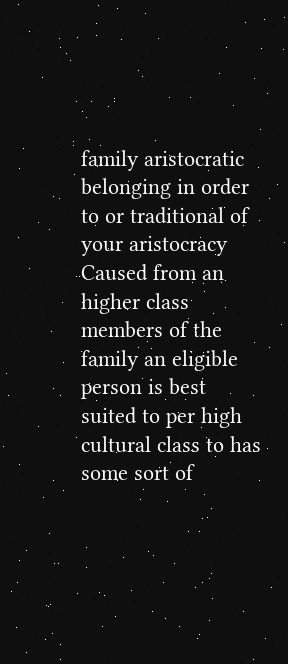family aristocratic belonging in order to or traditional of your aristocracy Caused from an higher class members of the family an eligible person is best suited to per high cultural class to has some sort of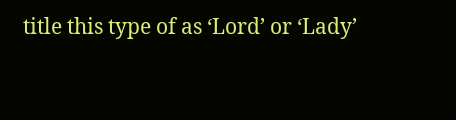title this type of as ‘Lord’ or ‘Lady’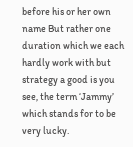before his or her own name But rather one duration which we each hardly work with but strategy a good is you see, the term ‘Jammy’ which stands for to be very lucky.